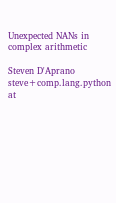Unexpected NANs in complex arithmetic

Steven D'Aprano steve+comp.lang.python at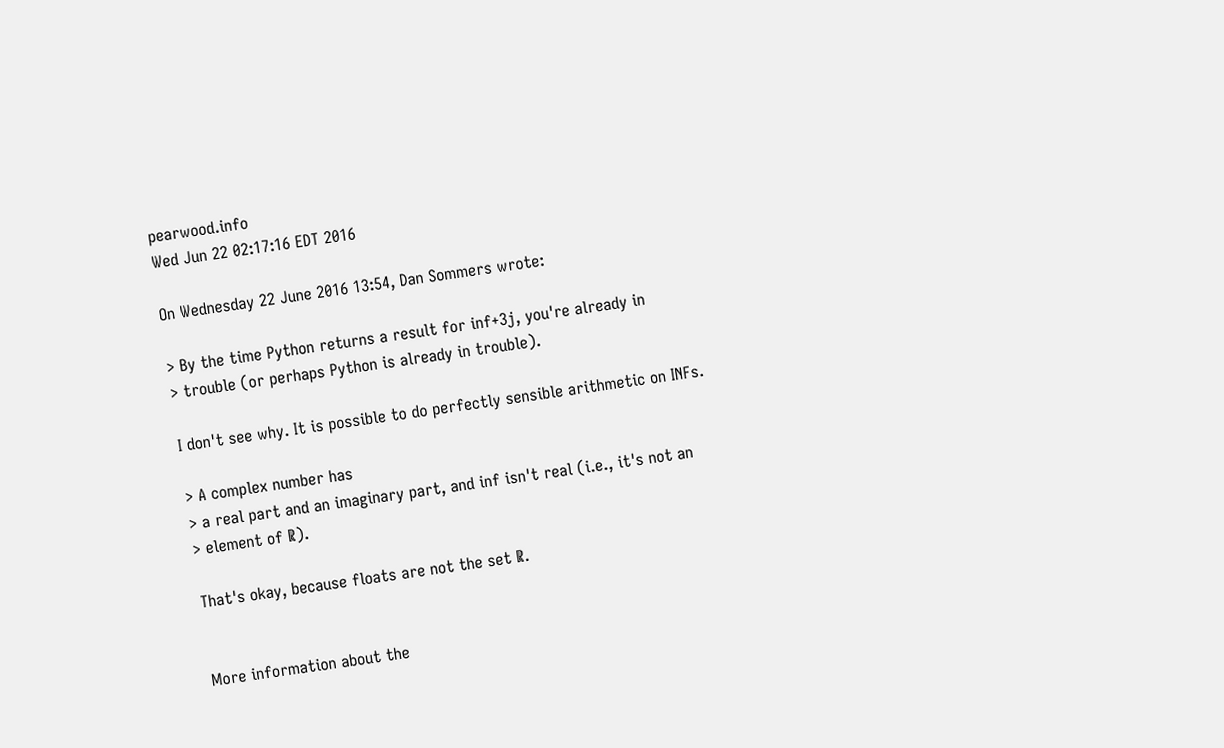pearwood.info
Wed Jun 22 02:17:16 EDT 2016

On Wednesday 22 June 2016 13:54, Dan Sommers wrote:

> By the time Python returns a result for inf+3j, you're already in
> trouble (or perhaps Python is already in trouble).

I don't see why. It is possible to do perfectly sensible arithmetic on INFs.

> A complex number has
> a real part and an imaginary part, and inf isn't real (i.e., it's not an
> element of ℝ).

That's okay, because floats are not the set ℝ.


More information about the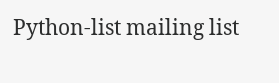Python-list mailing list